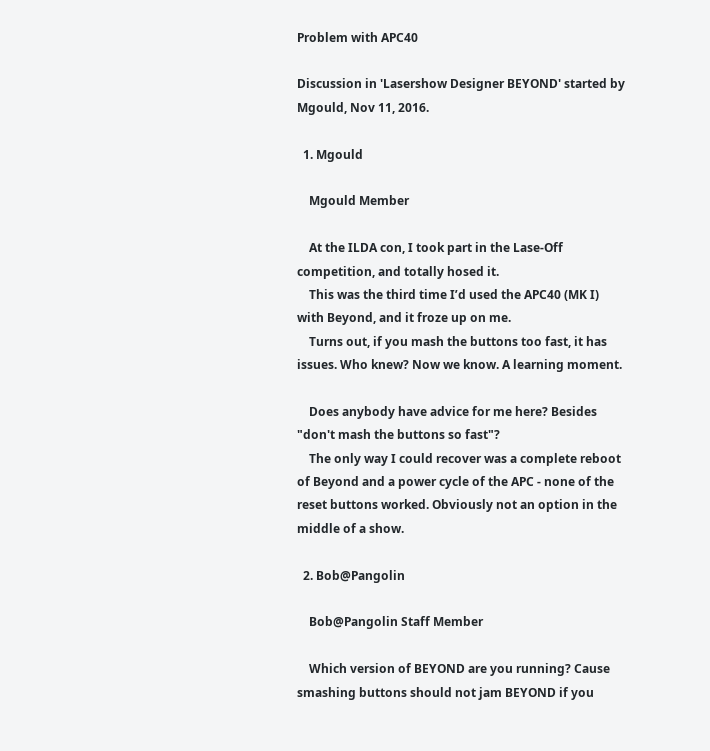Problem with APC40

Discussion in 'Lasershow Designer BEYOND' started by Mgould, Nov 11, 2016.

  1. Mgould

    Mgould Member

    At the ILDA con, I took part in the Lase-Off competition, and totally hosed it.
    This was the third time I’d used the APC40 (MK I) with Beyond, and it froze up on me.
    Turns out, if you mash the buttons too fast, it has issues. Who knew? Now we know. A learning moment.

    Does anybody have advice for me here? Besides "don't mash the buttons so fast"?
    The only way I could recover was a complete reboot of Beyond and a power cycle of the APC - none of the reset buttons worked. Obviously not an option in the middle of a show.

  2. Bob@Pangolin

    Bob@Pangolin Staff Member

    Which version of BEYOND are you running? Cause smashing buttons should not jam BEYOND if you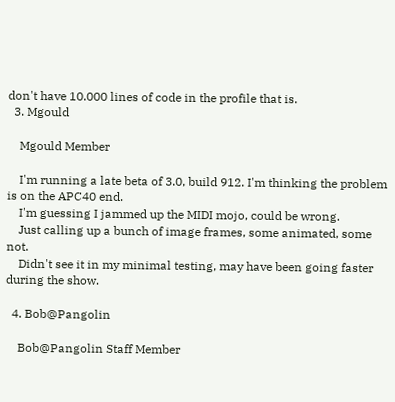don't have 10.000 lines of code in the profile that is.
  3. Mgould

    Mgould Member

    I'm running a late beta of 3.0, build 912. I'm thinking the problem is on the APC40 end.
    I'm guessing I jammed up the MIDI mojo, could be wrong.
    Just calling up a bunch of image frames, some animated, some not.
    Didn't see it in my minimal testing, may have been going faster during the show.

  4. Bob@Pangolin

    Bob@Pangolin Staff Member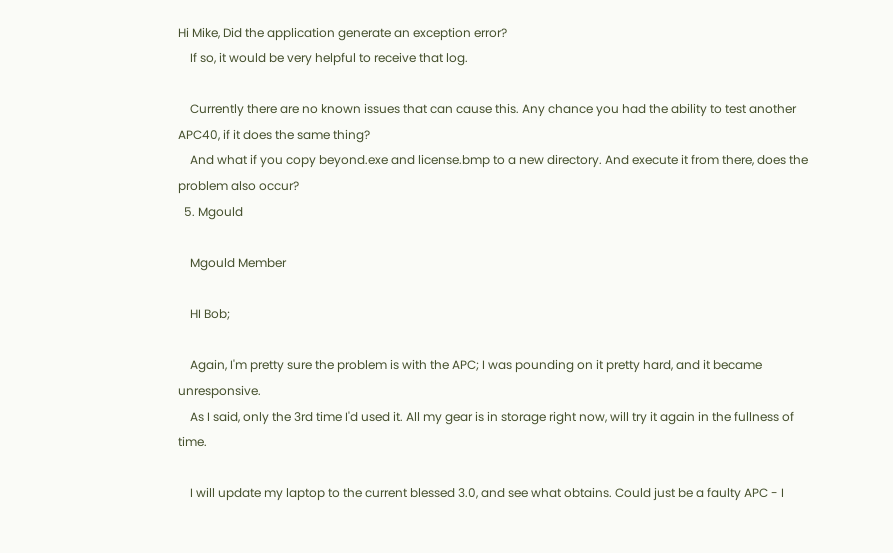Hi Mike, Did the application generate an exception error?
    If so, it would be very helpful to receive that log.

    Currently there are no known issues that can cause this. Any chance you had the ability to test another APC40, if it does the same thing?
    And what if you copy beyond.exe and license.bmp to a new directory. And execute it from there, does the problem also occur?
  5. Mgould

    Mgould Member

    HI Bob;

    Again, I'm pretty sure the problem is with the APC; I was pounding on it pretty hard, and it became unresponsive.
    As I said, only the 3rd time I'd used it. All my gear is in storage right now, will try it again in the fullness of time.

    I will update my laptop to the current blessed 3.0, and see what obtains. Could just be a faulty APC - I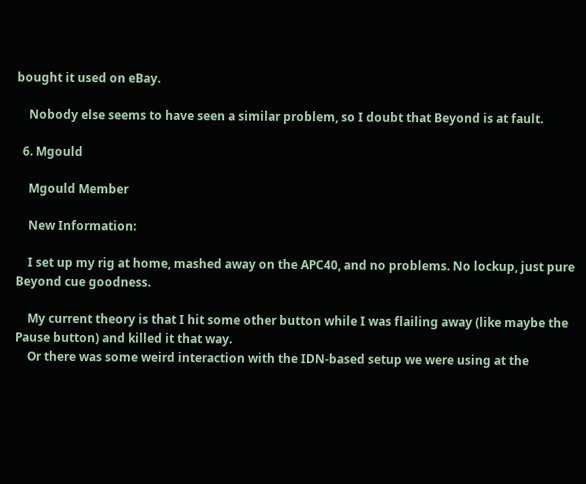bought it used on eBay.

    Nobody else seems to have seen a similar problem, so I doubt that Beyond is at fault.

  6. Mgould

    Mgould Member

    New Information:

    I set up my rig at home, mashed away on the APC40, and no problems. No lockup, just pure Beyond cue goodness.

    My current theory is that I hit some other button while I was flailing away (like maybe the Pause button) and killed it that way.
    Or there was some weird interaction with the IDN-based setup we were using at the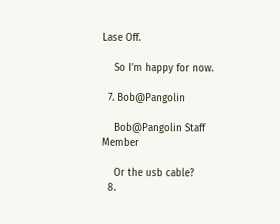Lase Off.

    So I'm happy for now.

  7. Bob@Pangolin

    Bob@Pangolin Staff Member

    Or the usb cable?
  8.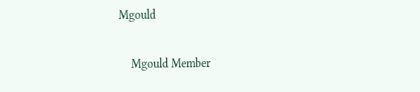Mgould

    Mgould Member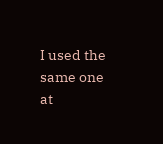I used the same one at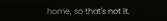home, so that's not it.